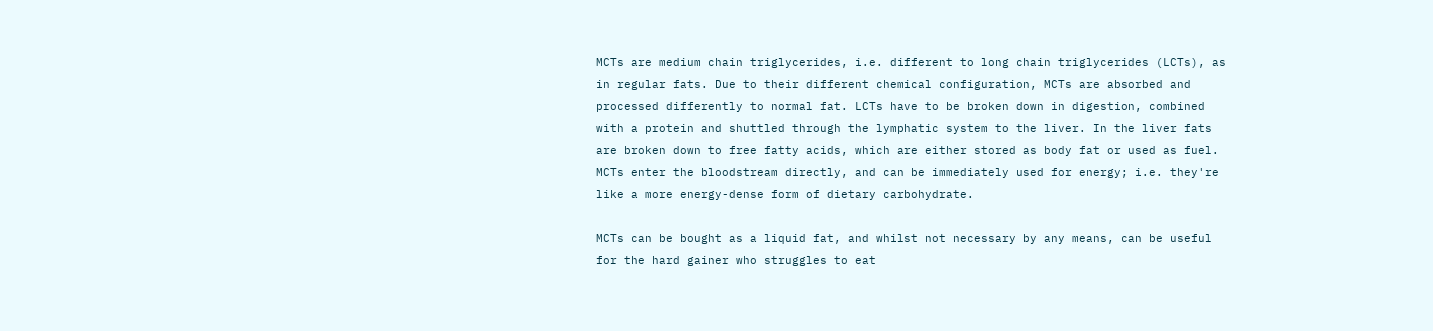MCTs are medium chain triglycerides, i.e. different to long chain triglycerides (LCTs), as in regular fats. Due to their different chemical configuration, MCTs are absorbed and processed differently to normal fat. LCTs have to be broken down in digestion, combined with a protein and shuttled through the lymphatic system to the liver. In the liver fats are broken down to free fatty acids, which are either stored as body fat or used as fuel. MCTs enter the bloodstream directly, and can be immediately used for energy; i.e. they're like a more energy-dense form of dietary carbohydrate.

MCTs can be bought as a liquid fat, and whilst not necessary by any means, can be useful for the hard gainer who struggles to eat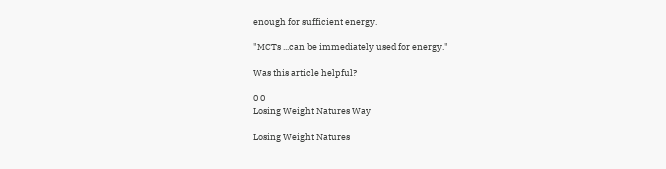enough for sufficient energy.

"MCTs ...can be immediately used for energy."

Was this article helpful?

0 0
Losing Weight Natures Way

Losing Weight Natures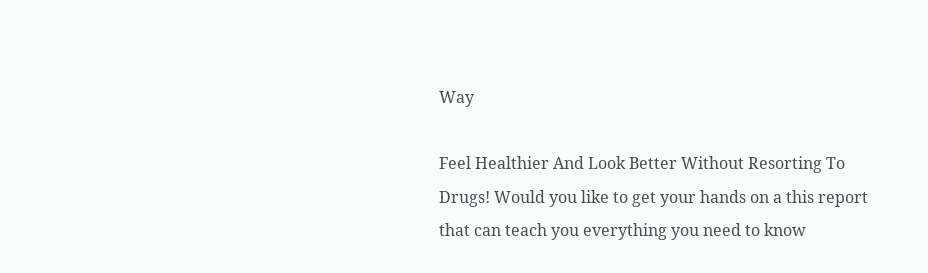Way

Feel Healthier And Look Better Without Resorting To Drugs! Would you like to get your hands on a this report that can teach you everything you need to know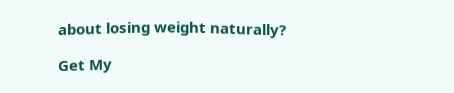about losing weight naturally?

Get My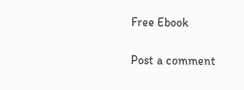Free Ebook

Post a comment